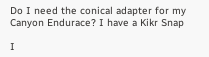Do I need the conical adapter for my Canyon Endurace? I have a Kikr Snap

I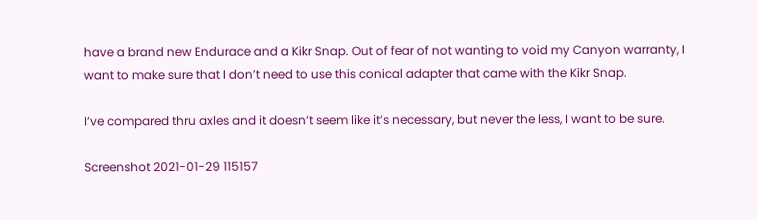have a brand new Endurace and a Kikr Snap. Out of fear of not wanting to void my Canyon warranty, I want to make sure that I don’t need to use this conical adapter that came with the Kikr Snap.

I’ve compared thru axles and it doesn’t seem like it’s necessary, but never the less, I want to be sure.

Screenshot 2021-01-29 115157